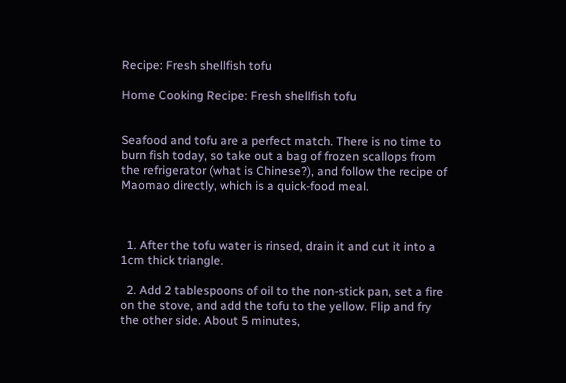Recipe: Fresh shellfish tofu

Home Cooking Recipe: Fresh shellfish tofu


Seafood and tofu are a perfect match. There is no time to burn fish today, so take out a bag of frozen scallops from the refrigerator (what is Chinese?), and follow the recipe of Maomao directly, which is a quick-food meal.



  1. After the tofu water is rinsed, drain it and cut it into a 1cm thick triangle.

  2. Add 2 tablespoons of oil to the non-stick pan, set a fire on the stove, and add the tofu to the yellow. Flip and fry the other side. About 5 minutes,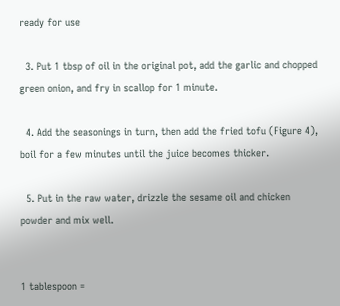ready for use

  3. Put 1 tbsp of oil in the original pot, add the garlic and chopped green onion, and fry in scallop for 1 minute.

  4. Add the seasonings in turn, then add the fried tofu (Figure 4), boil for a few minutes until the juice becomes thicker.

  5. Put in the raw water, drizzle the sesame oil and chicken powder and mix well.


1 tablespoon =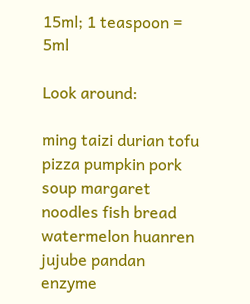15ml; 1 teaspoon = 5ml

Look around:

ming taizi durian tofu pizza pumpkin pork soup margaret noodles fish bread watermelon huanren jujube pandan enzyme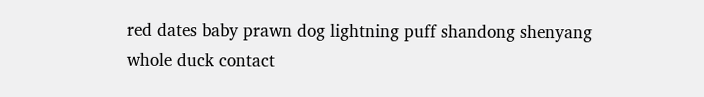red dates baby prawn dog lightning puff shandong shenyang whole duck contact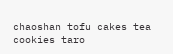chaoshan tofu cakes tea cookies taro